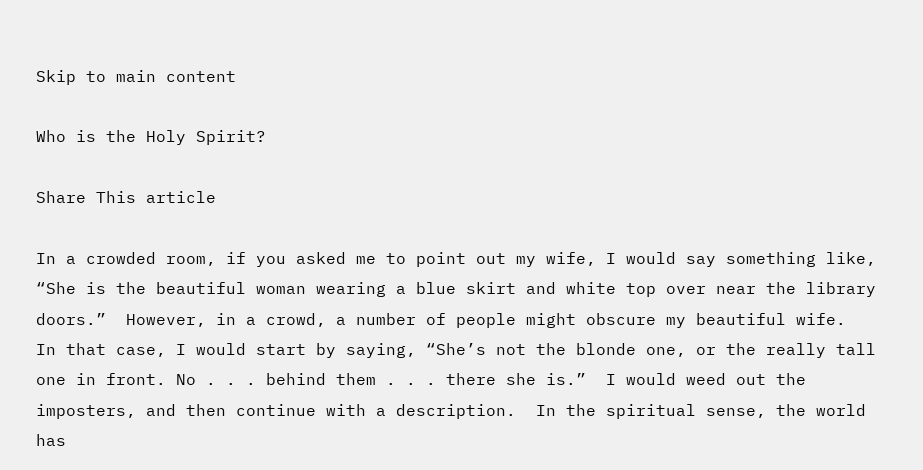Skip to main content

Who is the Holy Spirit?

Share This article

In a crowded room, if you asked me to point out my wife, I would say something like, “She is the beautiful woman wearing a blue skirt and white top over near the library doors.”  However, in a crowd, a number of people might obscure my beautiful wife.  In that case, I would start by saying, “She’s not the blonde one, or the really tall one in front. No . . . behind them . . . there she is.”  I would weed out the imposters, and then continue with a description.  In the spiritual sense, the world has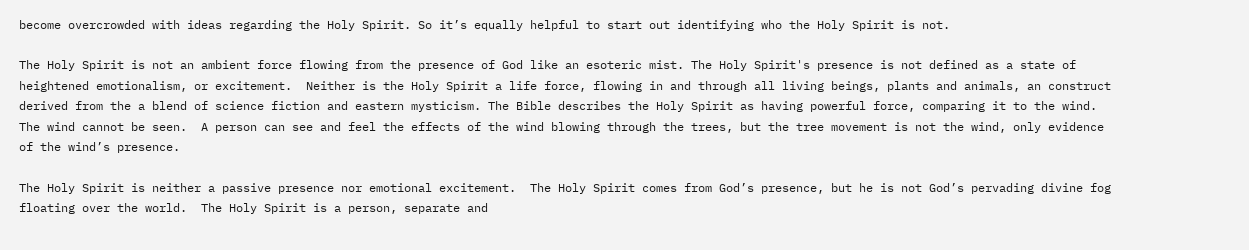become overcrowded with ideas regarding the Holy Spirit. So it’s equally helpful to start out identifying who the Holy Spirit is not.

The Holy Spirit is not an ambient force flowing from the presence of God like an esoteric mist. The Holy Spirit's presence is not defined as a state of heightened emotionalism, or excitement.  Neither is the Holy Spirit a life force, flowing in and through all living beings, plants and animals, an construct derived from the a blend of science fiction and eastern mysticism. The Bible describes the Holy Spirit as having powerful force, comparing it to the wind.  The wind cannot be seen.  A person can see and feel the effects of the wind blowing through the trees, but the tree movement is not the wind, only evidence of the wind’s presence.

The Holy Spirit is neither a passive presence nor emotional excitement.  The Holy Spirit comes from God’s presence, but he is not God’s pervading divine fog floating over the world.  The Holy Spirit is a person, separate and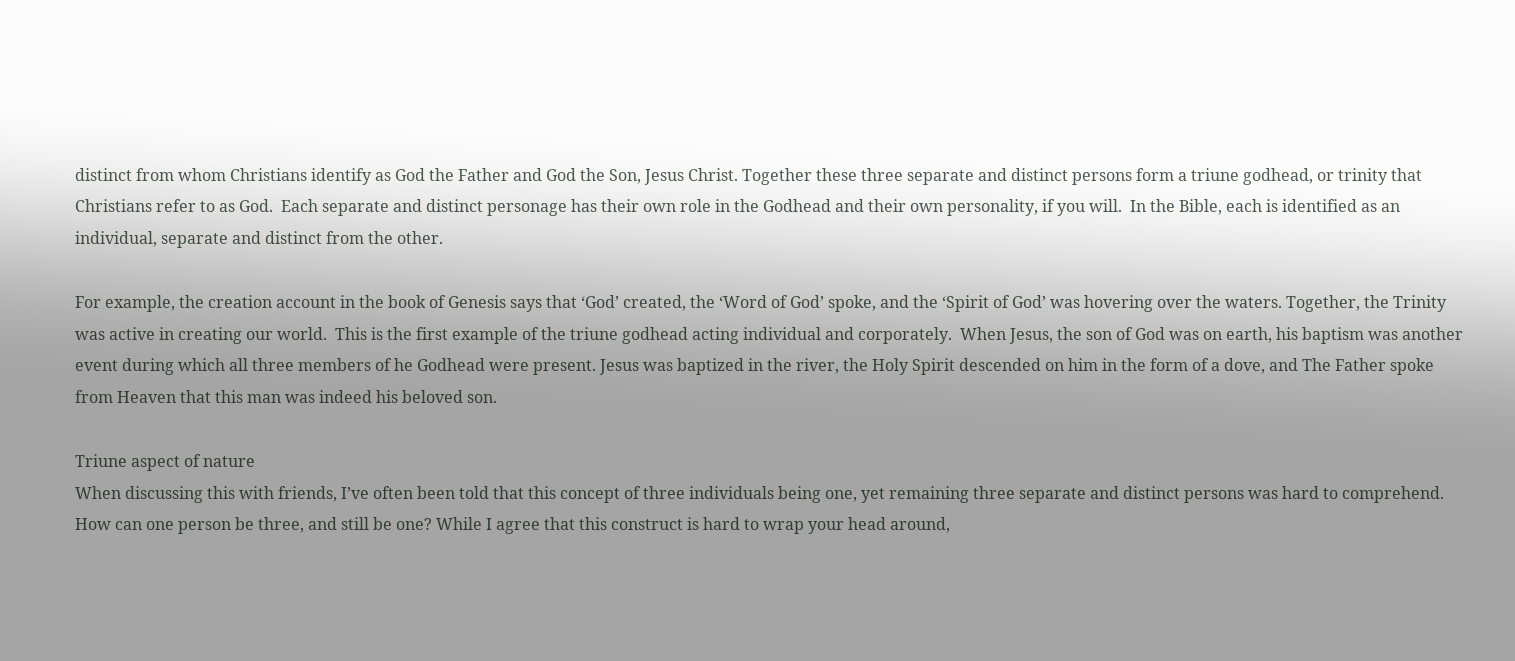distinct from whom Christians identify as God the Father and God the Son, Jesus Christ. Together these three separate and distinct persons form a triune godhead, or trinity that Christians refer to as God.  Each separate and distinct personage has their own role in the Godhead and their own personality, if you will.  In the Bible, each is identified as an individual, separate and distinct from the other.

For example, the creation account in the book of Genesis says that ‘God’ created, the ‘Word of God’ spoke, and the ‘Spirit of God’ was hovering over the waters. Together, the Trinity was active in creating our world.  This is the first example of the triune godhead acting individual and corporately.  When Jesus, the son of God was on earth, his baptism was another event during which all three members of he Godhead were present. Jesus was baptized in the river, the Holy Spirit descended on him in the form of a dove, and The Father spoke from Heaven that this man was indeed his beloved son.

Triune aspect of nature
When discussing this with friends, I’ve often been told that this concept of three individuals being one, yet remaining three separate and distinct persons was hard to comprehend. How can one person be three, and still be one? While I agree that this construct is hard to wrap your head around,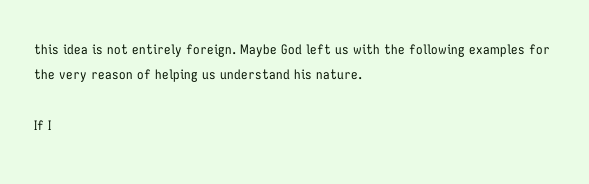this idea is not entirely foreign. Maybe God left us with the following examples for the very reason of helping us understand his nature.

If I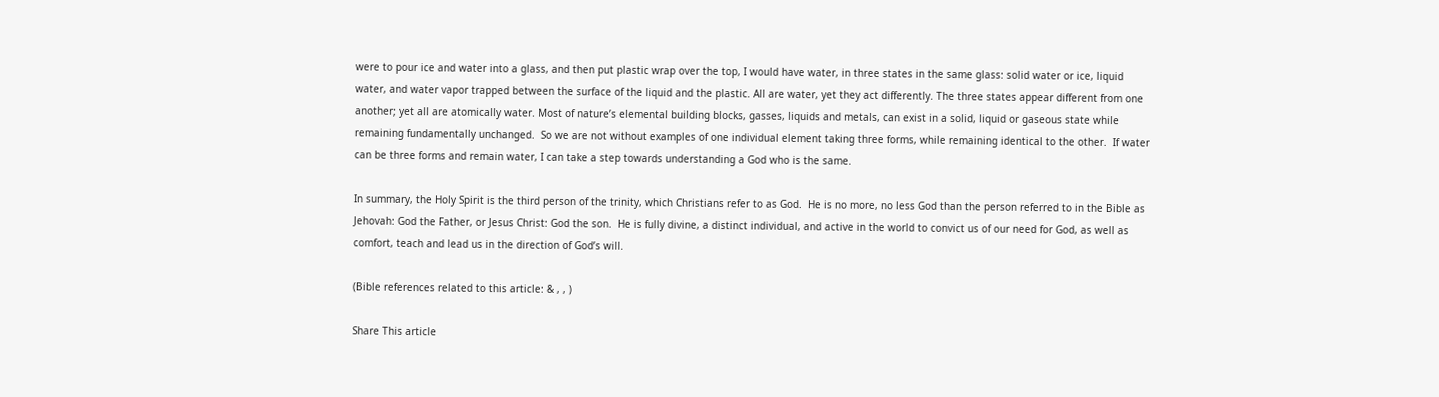were to pour ice and water into a glass, and then put plastic wrap over the top, I would have water, in three states in the same glass: solid water or ice, liquid water, and water vapor trapped between the surface of the liquid and the plastic. All are water, yet they act differently. The three states appear different from one another; yet all are atomically water. Most of nature’s elemental building blocks, gasses, liquids and metals, can exist in a solid, liquid or gaseous state while remaining fundamentally unchanged.  So we are not without examples of one individual element taking three forms, while remaining identical to the other.  If water can be three forms and remain water, I can take a step towards understanding a God who is the same.

In summary, the Holy Spirit is the third person of the trinity, which Christians refer to as God.  He is no more, no less God than the person referred to in the Bible as Jehovah: God the Father, or Jesus Christ: God the son.  He is fully divine, a distinct individual, and active in the world to convict us of our need for God, as well as comfort, teach and lead us in the direction of God’s will.

(Bible references related to this article: & , , )

Share This article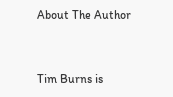About The Author


Tim Burns is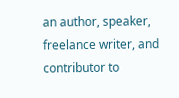an author, speaker, freelance writer, and contributor to